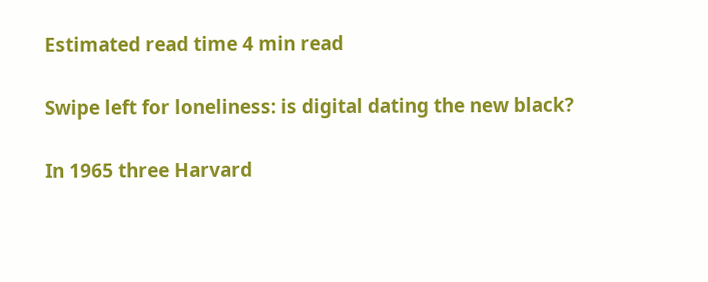Estimated read time 4 min read

Swipe left for loneliness: is digital dating the new black?

In 1965 three Harvard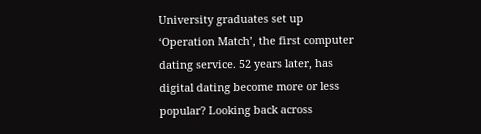University graduates set up ‘Operation Match’, the first computer dating service. 52 years later, has digital dating become more or less popular? Looking back across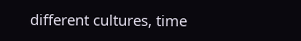different cultures, time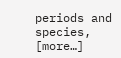periods and species, [more…]